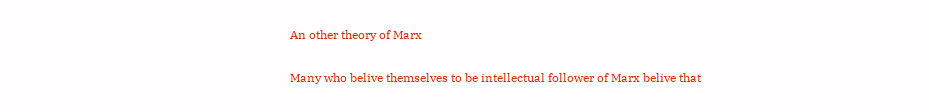An other theory of Marx

Many who belive themselves to be intellectual follower of Marx belive that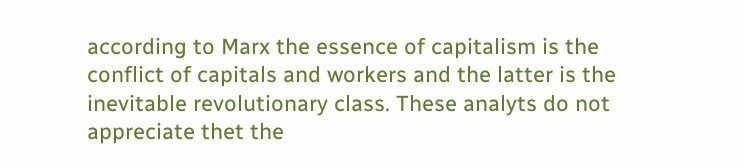according to Marx the essence of capitalism is the conflict of capitals and workers and the latter is the inevitable revolutionary class. These analyts do not appreciate thet the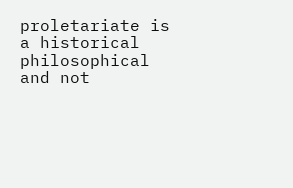proletariate is a historical philosophical and not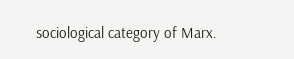sociological category of Marx.